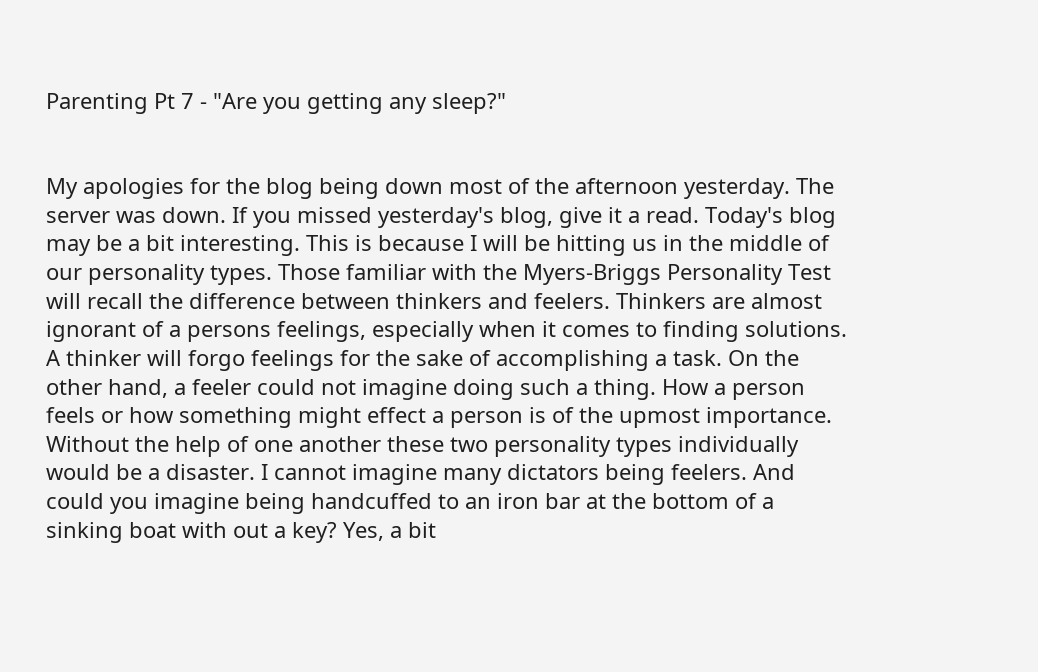Parenting Pt 7 - "Are you getting any sleep?"


My apologies for the blog being down most of the afternoon yesterday. The server was down. If you missed yesterday's blog, give it a read. Today's blog may be a bit interesting. This is because I will be hitting us in the middle of our personality types. Those familiar with the Myers-Briggs Personality Test will recall the difference between thinkers and feelers. Thinkers are almost ignorant of a persons feelings, especially when it comes to finding solutions. A thinker will forgo feelings for the sake of accomplishing a task. On the other hand, a feeler could not imagine doing such a thing. How a person feels or how something might effect a person is of the upmost importance. Without the help of one another these two personality types individually would be a disaster. I cannot imagine many dictators being feelers. And could you imagine being handcuffed to an iron bar at the bottom of a sinking boat with out a key? Yes, a bit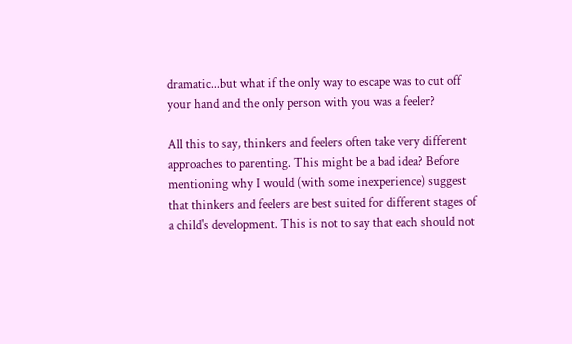dramatic...but what if the only way to escape was to cut off your hand and the only person with you was a feeler?

All this to say, thinkers and feelers often take very different approaches to parenting. This might be a bad idea? Before mentioning why I would (with some inexperience) suggest that thinkers and feelers are best suited for different stages of a child's development. This is not to say that each should not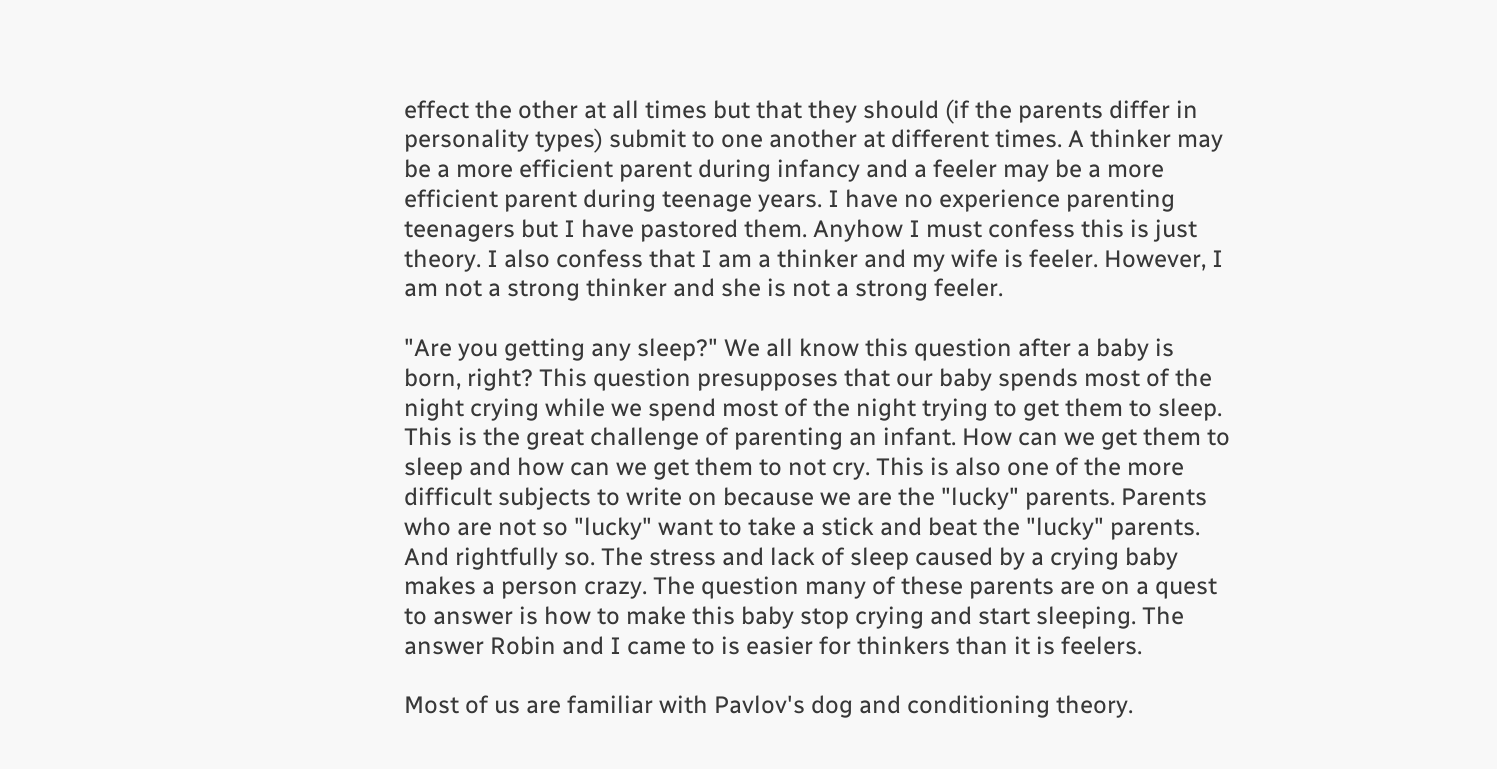effect the other at all times but that they should (if the parents differ in personality types) submit to one another at different times. A thinker may be a more efficient parent during infancy and a feeler may be a more efficient parent during teenage years. I have no experience parenting teenagers but I have pastored them. Anyhow I must confess this is just theory. I also confess that I am a thinker and my wife is feeler. However, I am not a strong thinker and she is not a strong feeler.

"Are you getting any sleep?" We all know this question after a baby is born, right? This question presupposes that our baby spends most of the night crying while we spend most of the night trying to get them to sleep. This is the great challenge of parenting an infant. How can we get them to sleep and how can we get them to not cry. This is also one of the more difficult subjects to write on because we are the "lucky" parents. Parents who are not so "lucky" want to take a stick and beat the "lucky" parents. And rightfully so. The stress and lack of sleep caused by a crying baby makes a person crazy. The question many of these parents are on a quest to answer is how to make this baby stop crying and start sleeping. The answer Robin and I came to is easier for thinkers than it is feelers.

Most of us are familiar with Pavlov's dog and conditioning theory.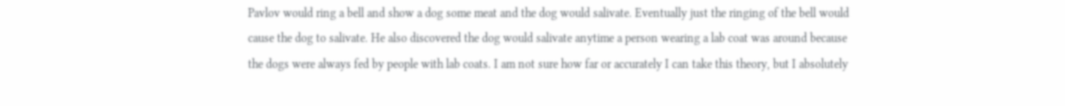Pavlov would ring a bell and show a dog some meat and the dog would salivate. Eventually just the ringing of the bell would cause the dog to salivate. He also discovered the dog would salivate anytime a person wearing a lab coat was around because the dogs were always fed by people with lab coats. I am not sure how far or accurately I can take this theory, but I absolutely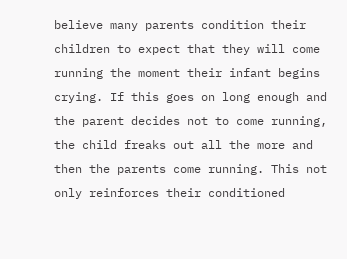believe many parents condition their children to expect that they will come running the moment their infant begins crying. If this goes on long enough and the parent decides not to come running, the child freaks out all the more and then the parents come running. This not only reinforces their conditioned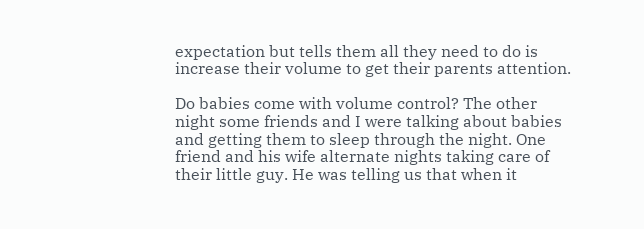expectation but tells them all they need to do is increase their volume to get their parents attention.

Do babies come with volume control? The other night some friends and I were talking about babies and getting them to sleep through the night. One friend and his wife alternate nights taking care of their little guy. He was telling us that when it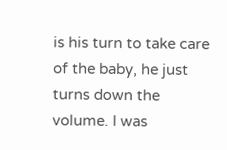is his turn to take care of the baby, he just turns down the volume. I was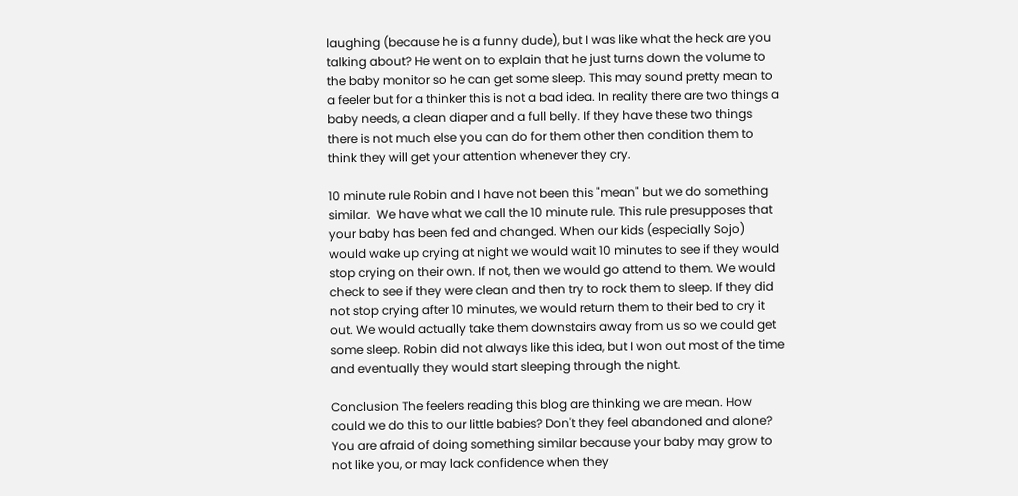laughing (because he is a funny dude), but I was like what the heck are you talking about? He went on to explain that he just turns down the volume to the baby monitor so he can get some sleep. This may sound pretty mean to a feeler but for a thinker this is not a bad idea. In reality there are two things a baby needs, a clean diaper and a full belly. If they have these two things there is not much else you can do for them other then condition them to think they will get your attention whenever they cry.

10 minute rule Robin and I have not been this "mean" but we do something similar.  We have what we call the 10 minute rule. This rule presupposes that your baby has been fed and changed. When our kids (especially Sojo) would wake up crying at night we would wait 10 minutes to see if they would stop crying on their own. If not, then we would go attend to them. We would check to see if they were clean and then try to rock them to sleep. If they did not stop crying after 10 minutes, we would return them to their bed to cry it out. We would actually take them downstairs away from us so we could get some sleep. Robin did not always like this idea, but I won out most of the time and eventually they would start sleeping through the night.

Conclusion The feelers reading this blog are thinking we are mean. How could we do this to our little babies? Don't they feel abandoned and alone? You are afraid of doing something similar because your baby may grow to not like you, or may lack confidence when they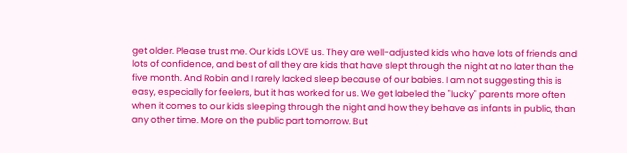get older. Please trust me. Our kids LOVE us. They are well-adjusted kids who have lots of friends and lots of confidence, and best of all they are kids that have slept through the night at no later than the five month. And Robin and I rarely lacked sleep because of our babies. I am not suggesting this is easy, especially for feelers, but it has worked for us. We get labeled the "lucky" parents more often when it comes to our kids sleeping through the night and how they behave as infants in public, than any other time. More on the public part tomorrow. But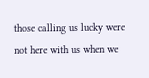those calling us lucky were not here with us when we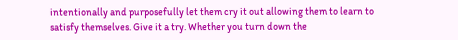intentionally and purposefully let them cry it out allowing them to learn to satisfy themselves. Give it a try. Whether you turn down the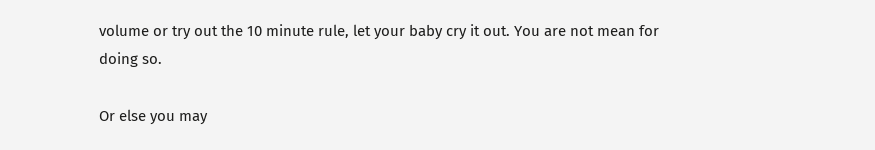volume or try out the 10 minute rule, let your baby cry it out. You are not mean for doing so.

Or else you may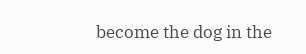become the dog in the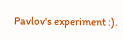Pavlov's experiment :).